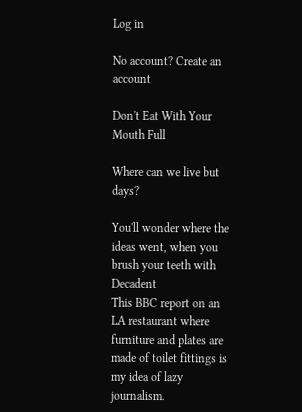Log in

No account? Create an account

Don't Eat With Your Mouth Full

Where can we live but days?

You'll wonder where the ideas went, when you brush your teeth with Decadent
This BBC report on an LA restaurant where furniture and plates are made of toilet fittings is my idea of lazy journalism.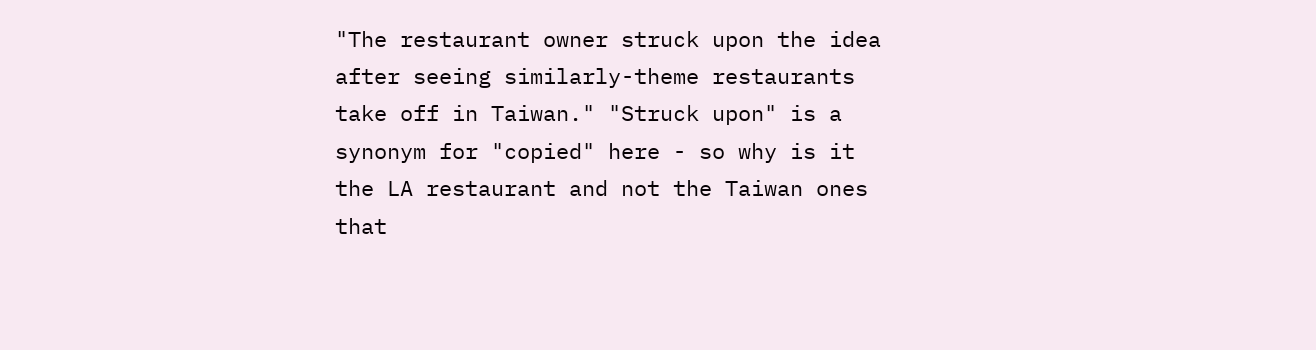"The restaurant owner struck upon the idea after seeing similarly-theme restaurants take off in Taiwan." "Struck upon" is a synonym for "copied" here - so why is it the LA restaurant and not the Taiwan ones that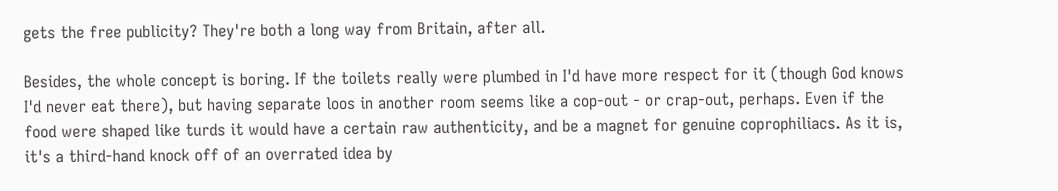gets the free publicity? They're both a long way from Britain, after all.

Besides, the whole concept is boring. If the toilets really were plumbed in I'd have more respect for it (though God knows I'd never eat there), but having separate loos in another room seems like a cop-out - or crap-out, perhaps. Even if the food were shaped like turds it would have a certain raw authenticity, and be a magnet for genuine coprophiliacs. As it is, it's a third-hand knock off of an overrated idea by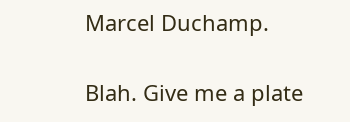Marcel Duchamp.

Blah. Give me a plate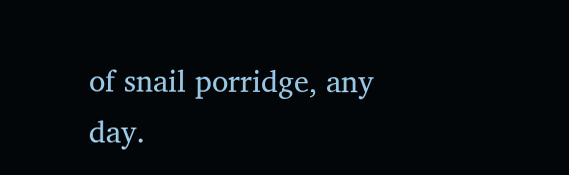of snail porridge, any day.